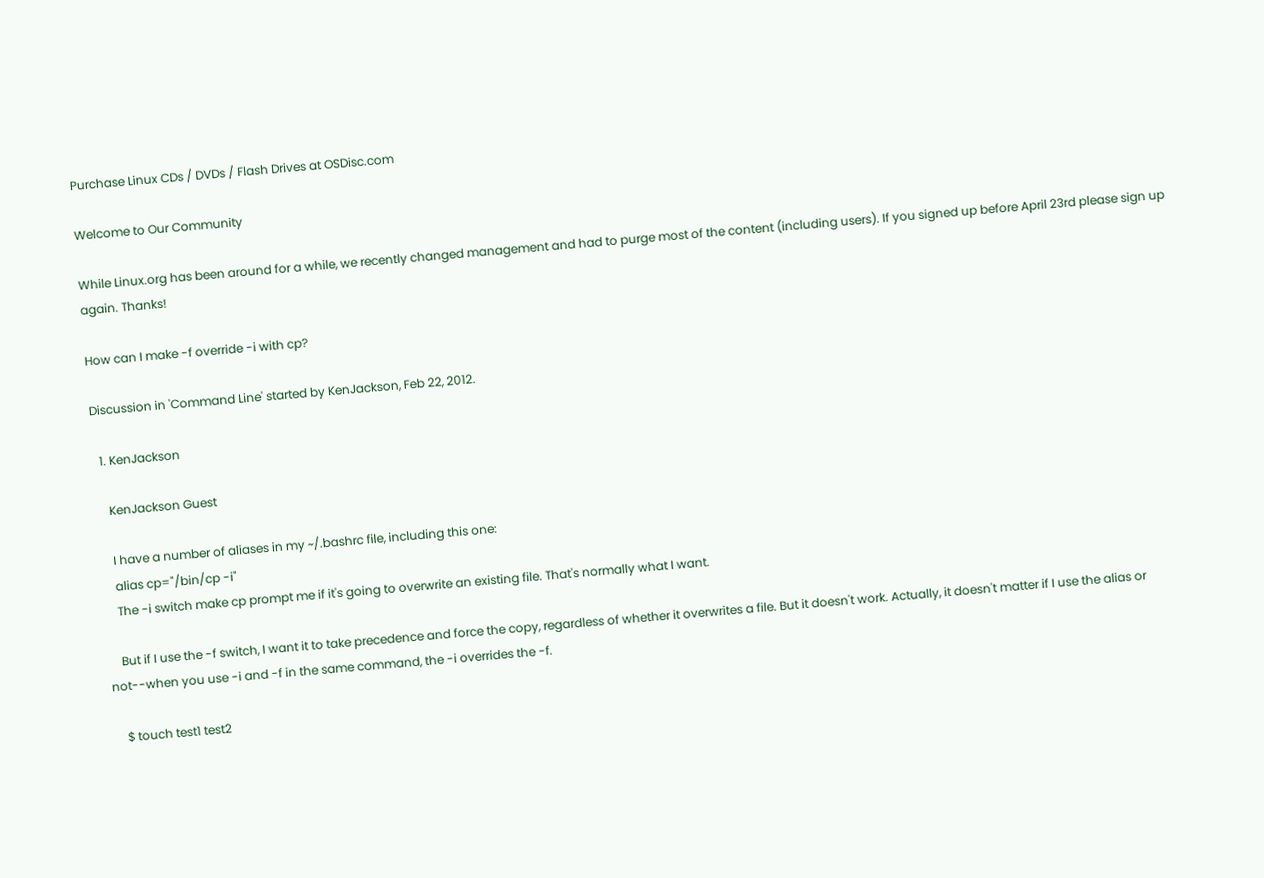Purchase Linux CDs / DVDs / Flash Drives at OSDisc.com

Welcome to Our Community

While Linux.org has been around for a while, we recently changed management and had to purge most of the content (including users). If you signed up before April 23rd please sign up again. Thanks!

How can I make -f override -i with cp?

Discussion in 'Command Line' started by KenJackson, Feb 22, 2012.

  1. KenJackson

    KenJackson Guest

    I have a number of aliases in my ~/.bashrc file, including this one:
    alias cp="/bin/cp -i"
    The -i switch make cp prompt me if it's going to overwrite an existing file. That's normally what I want.

    But if I use the -f switch, I want it to take precedence and force the copy, regardless of whether it overwrites a file. But it doesn't work. Actually, it doesn't matter if I use the alias or not--when you use -i and -f in the same command, the -i overrides the -f.

    $ touch test1 test2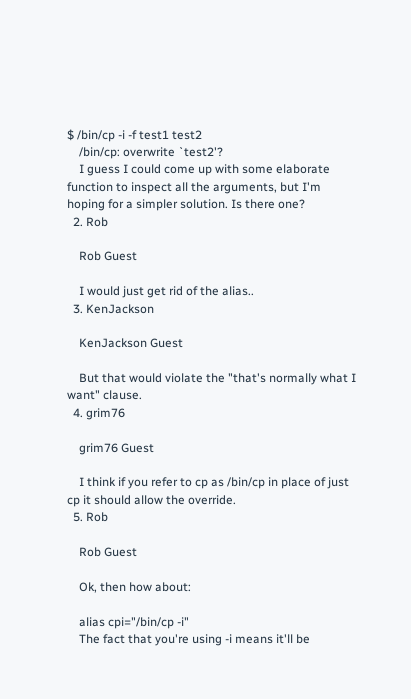$ /bin/cp -i -f test1 test2
    /bin/cp: overwrite `test2'?
    I guess I could come up with some elaborate function to inspect all the arguments, but I'm hoping for a simpler solution. Is there one?
  2. Rob

    Rob Guest

    I would just get rid of the alias..
  3. KenJackson

    KenJackson Guest

    But that would violate the "that's normally what I want" clause.
  4. grim76

    grim76 Guest

    I think if you refer to cp as /bin/cp in place of just cp it should allow the override.
  5. Rob

    Rob Guest

    Ok, then how about:

    alias cpi="/bin/cp -i"
    The fact that you're using -i means it'll be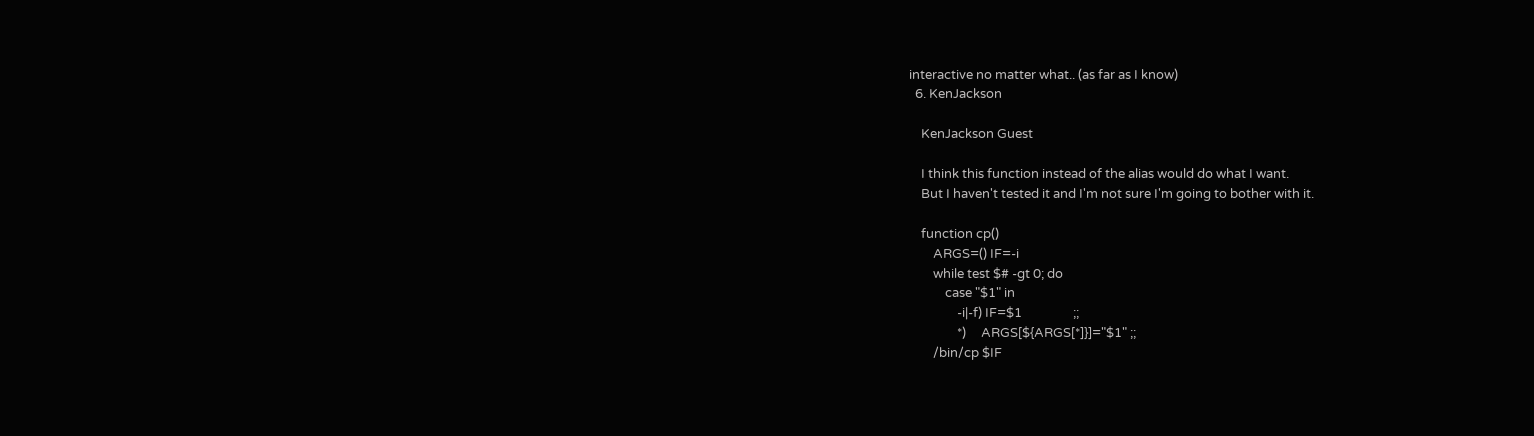interactive no matter what.. (as far as I know)
  6. KenJackson

    KenJackson Guest

    I think this function instead of the alias would do what I want.
    But I haven't tested it and I'm not sure I'm going to bother with it.

    function cp()
        ARGS=() IF=-i
        while test $# -gt 0; do
            case "$1" in
                -i|-f) IF=$1                 ;;
                *)     ARGS[${ARGS[*]}]="$1" ;;
        /bin/cp $IF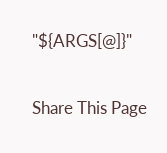"${ARGS[@]}"

Share This Page